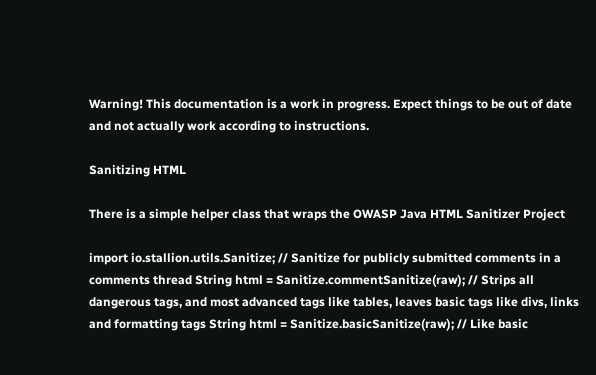Warning! This documentation is a work in progress. Expect things to be out of date and not actually work according to instructions.

Sanitizing HTML

There is a simple helper class that wraps the OWASP Java HTML Sanitizer Project

import io.stallion.utils.Sanitize; // Sanitize for publicly submitted comments in a comments thread String html = Sanitize.commentSanitize(raw); // Strips all dangerous tags, and most advanced tags like tables, leaves basic tags like divs, links and formatting tags String html = Sanitize.basicSanitize(raw); // Like basic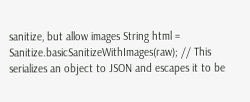sanitize, but allow images String html = Sanitize.basicSanitizeWithImages(raw); // This serializes an object to JSON and escapes it to be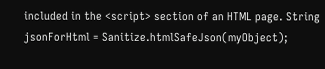included in the <script> section of an HTML page. String jsonForHtml = Sanitize.htmlSafeJson(myObject);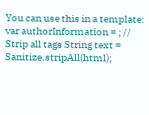You can use this in a template: var authorInformation = ; // Strip all tags String text = Sanitize.stripAll(html);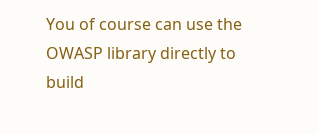You of course can use the OWASP library directly to build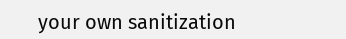your own sanitization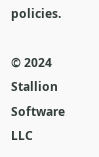policies.

© 2024 Stallion Software LLC